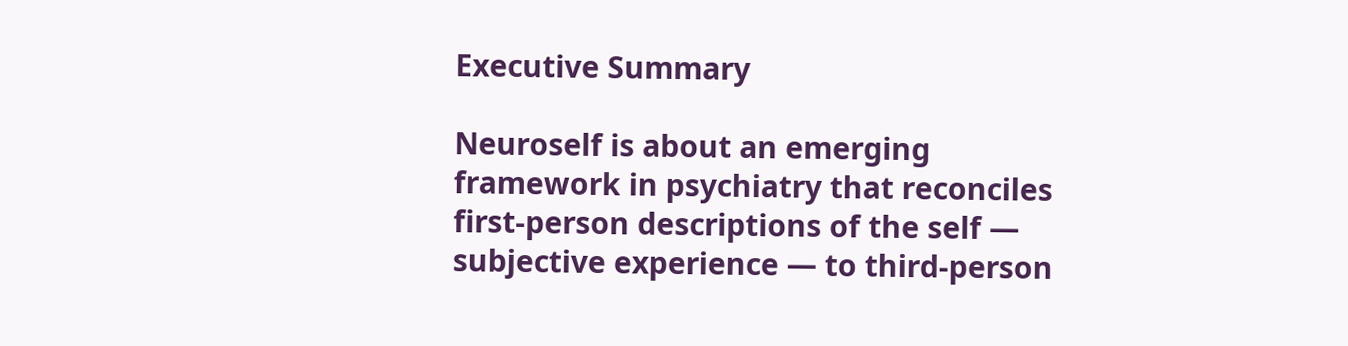Executive Summary

Neuroself is about an emerging framework in psychiatry that reconciles first-person descriptions of the self — subjective experience — to third-person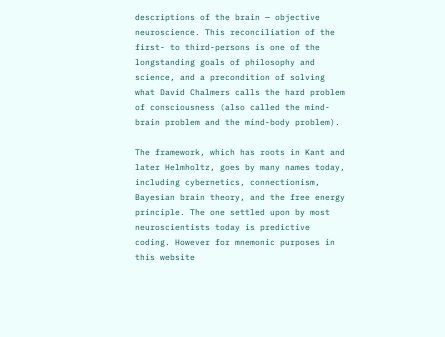descriptions of the brain — objective neuroscience. This reconciliation of the first- to third-persons is one of the longstanding goals of philosophy and science, and a precondition of solving what David Chalmers calls the hard problem of consciousness (also called the mind-brain problem and the mind-body problem).

The framework, which has roots in Kant and later Helmholtz, goes by many names today, including cybernetics, connectionism, Bayesian brain theory, and the free energy principle. The one settled upon by most neuroscientists today is predictive coding. However for mnemonic purposes in this website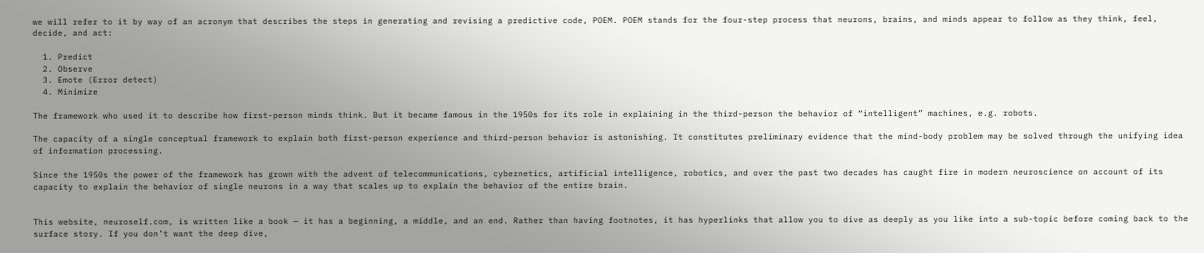we will refer to it by way of an acronym that describes the steps in generating and revising a predictive code, POEM. POEM stands for the four-step process that neurons, brains, and minds appear to follow as they think, feel, decide, and act:

  1. Predict
  2. Observe
  3. Emote (Error detect)
  4. Minimize

The framework who used it to describe how first-person minds think. But it became famous in the 1950s for its role in explaining in the third-person the behavior of “intelligent” machines, e.g. robots.

The capacity of a single conceptual framework to explain both first-person experience and third-person behavior is astonishing. It constitutes preliminary evidence that the mind-body problem may be solved through the unifying idea of information processing.

Since the 1950s the power of the framework has grown with the advent of telecommunications, cybernetics, artificial intelligence, robotics, and over the past two decades has caught fire in modern neuroscience on account of its capacity to explain the behavior of single neurons in a way that scales up to explain the behavior of the entire brain.


This website, neuroself.com, is written like a book — it has a beginning, a middle, and an end. Rather than having footnotes, it has hyperlinks that allow you to dive as deeply as you like into a sub-topic before coming back to the surface story. If you don’t want the deep dive,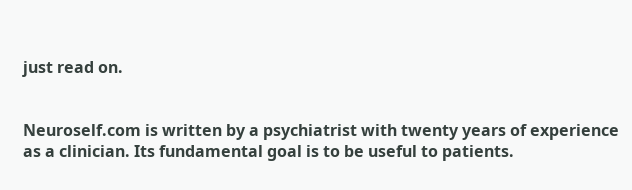just read on.


Neuroself.com is written by a psychiatrist with twenty years of experience as a clinician. Its fundamental goal is to be useful to patients.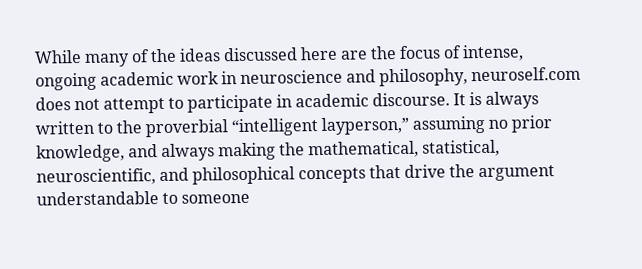While many of the ideas discussed here are the focus of intense, ongoing academic work in neuroscience and philosophy, neuroself.com does not attempt to participate in academic discourse. It is always written to the proverbial “intelligent layperson,” assuming no prior knowledge, and always making the mathematical, statistical, neuroscientific, and philosophical concepts that drive the argument understandable to someone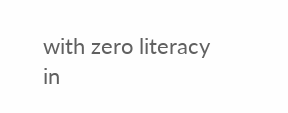with zero literacy in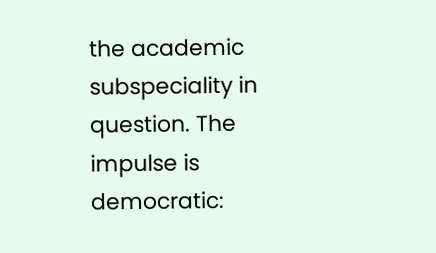the academic subspeciality in question. The impulse is democratic: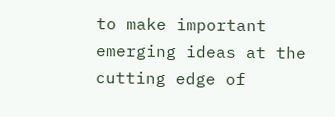to make important emerging ideas at the cutting edge of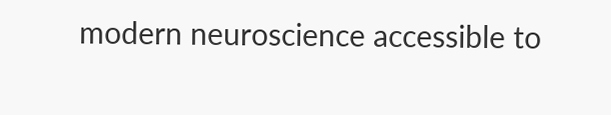modern neuroscience accessible to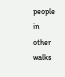people in other walks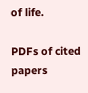of life.

PDFs of cited papers